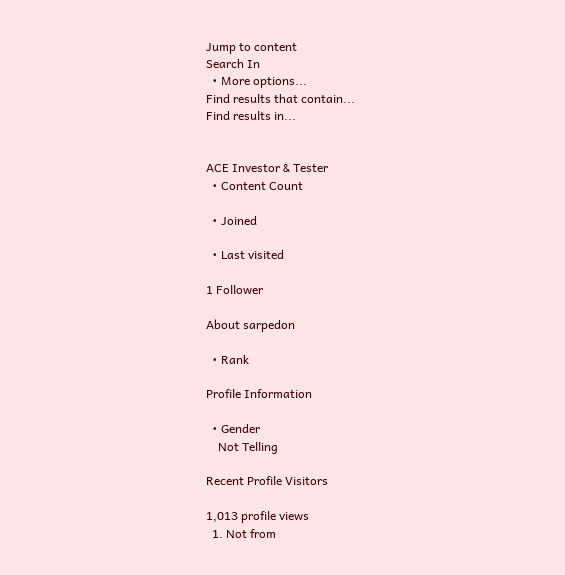Jump to content
Search In
  • More options...
Find results that contain...
Find results in...


ACE Investor & Tester
  • Content Count

  • Joined

  • Last visited

1 Follower

About sarpedon

  • Rank

Profile Information

  • Gender
    Not Telling

Recent Profile Visitors

1,013 profile views
  1. Not from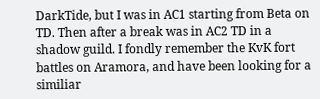DarkTide, but I was in AC1 starting from Beta on TD. Then after a break was in AC2 TD in a shadow guild. I fondly remember the KvK fort battles on Aramora, and have been looking for a similiar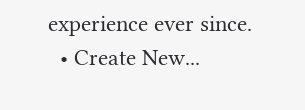experience ever since.
  • Create New...